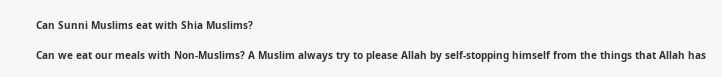Can Sunni Muslims eat with Shia Muslims?

Can we eat our meals with Non-Muslims? A Muslim always try to please Allah by self-stopping himself from the things that Allah has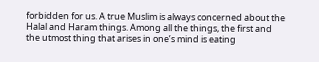forbidden for us. A true Muslim is always concerned about the Halal and Haram things. Among all the things, the first and the utmost thing that arises in one’s mind is eating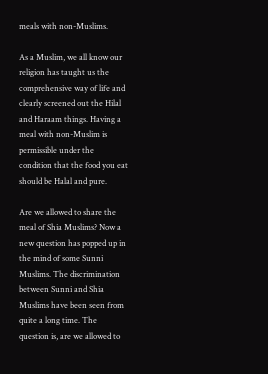meals with non-Muslims.

As a Muslim, we all know our religion has taught us the comprehensive way of life and clearly screened out the Hilal and Haraam things. Having a meal with non-Muslim is permissible under the condition that the food you eat should be Halal and pure.

Are we allowed to share the meal of Shia Muslims? Now a new question has popped up in the mind of some Sunni Muslims. The discrimination between Sunni and Shia Muslims have been seen from quite a long time. The question is, are we allowed to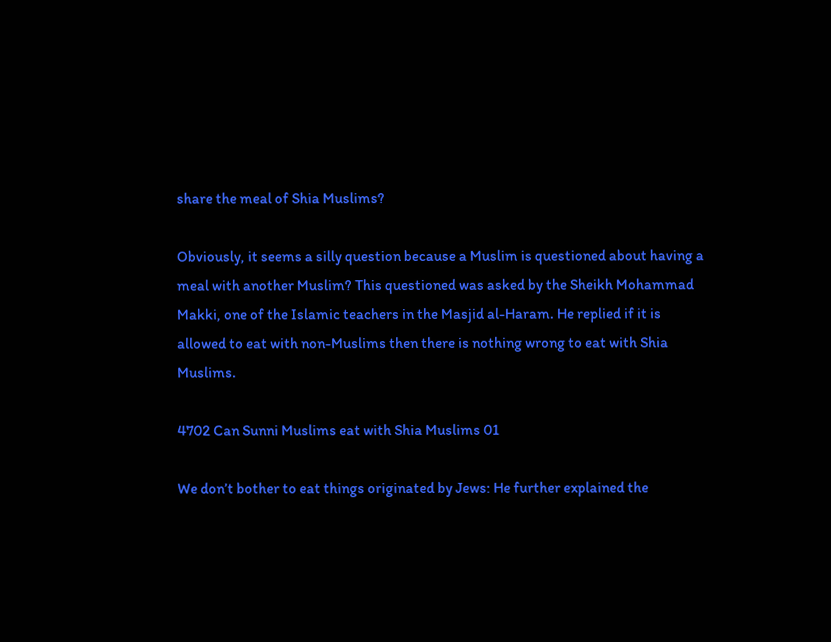share the meal of Shia Muslims?

Obviously, it seems a silly question because a Muslim is questioned about having a meal with another Muslim? This questioned was asked by the Sheikh Mohammad Makki, one of the Islamic teachers in the Masjid al-Haram. He replied if it is allowed to eat with non-Muslims then there is nothing wrong to eat with Shia Muslims.

4702 Can Sunni Muslims eat with Shia Muslims 01

We don’t bother to eat things originated by Jews: He further explained the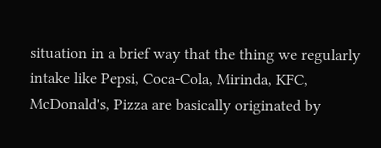situation in a brief way that the thing we regularly intake like Pepsi, Coca-Cola, Mirinda, KFC, McDonald's, Pizza are basically originated by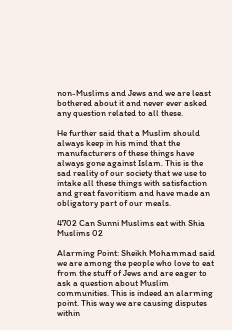non-Muslims and Jews and we are least bothered about it and never ever asked any question related to all these.

He further said that a Muslim should always keep in his mind that the manufacturers of these things have always gone against Islam. This is the sad reality of our society that we use to intake all these things with satisfaction and great favoritism and have made an obligatory part of our meals.

4702 Can Sunni Muslims eat with Shia Muslims 02

Alarming Point: Sheikh Mohammad said we are among the people who love to eat from the stuff of Jews and are eager to ask a question about Muslim communities. This is indeed an alarming point. This way we are causing disputes within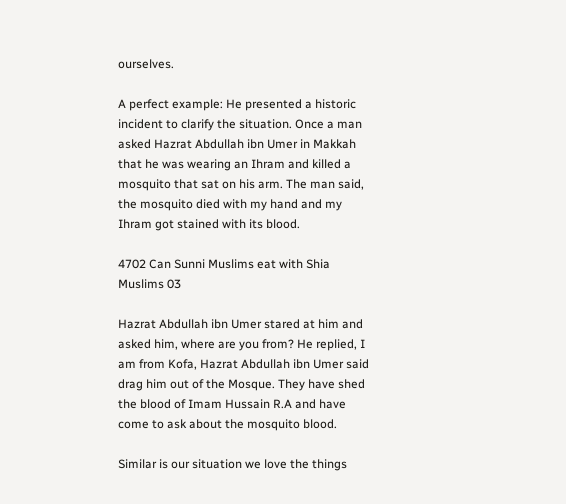ourselves.

A perfect example: He presented a historic incident to clarify the situation. Once a man asked Hazrat Abdullah ibn Umer in Makkah that he was wearing an Ihram and killed a mosquito that sat on his arm. The man said, the mosquito died with my hand and my Ihram got stained with its blood.

4702 Can Sunni Muslims eat with Shia Muslims 03

Hazrat Abdullah ibn Umer stared at him and asked him, where are you from? He replied, I am from Kofa, Hazrat Abdullah ibn Umer said drag him out of the Mosque. They have shed the blood of Imam Hussain R.A and have come to ask about the mosquito blood.

Similar is our situation we love the things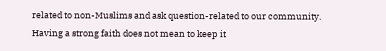related to non-Muslims and ask question-related to our community. Having a strong faith does not mean to keep it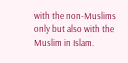with the non-Muslims only but also with the Muslim in Islam.